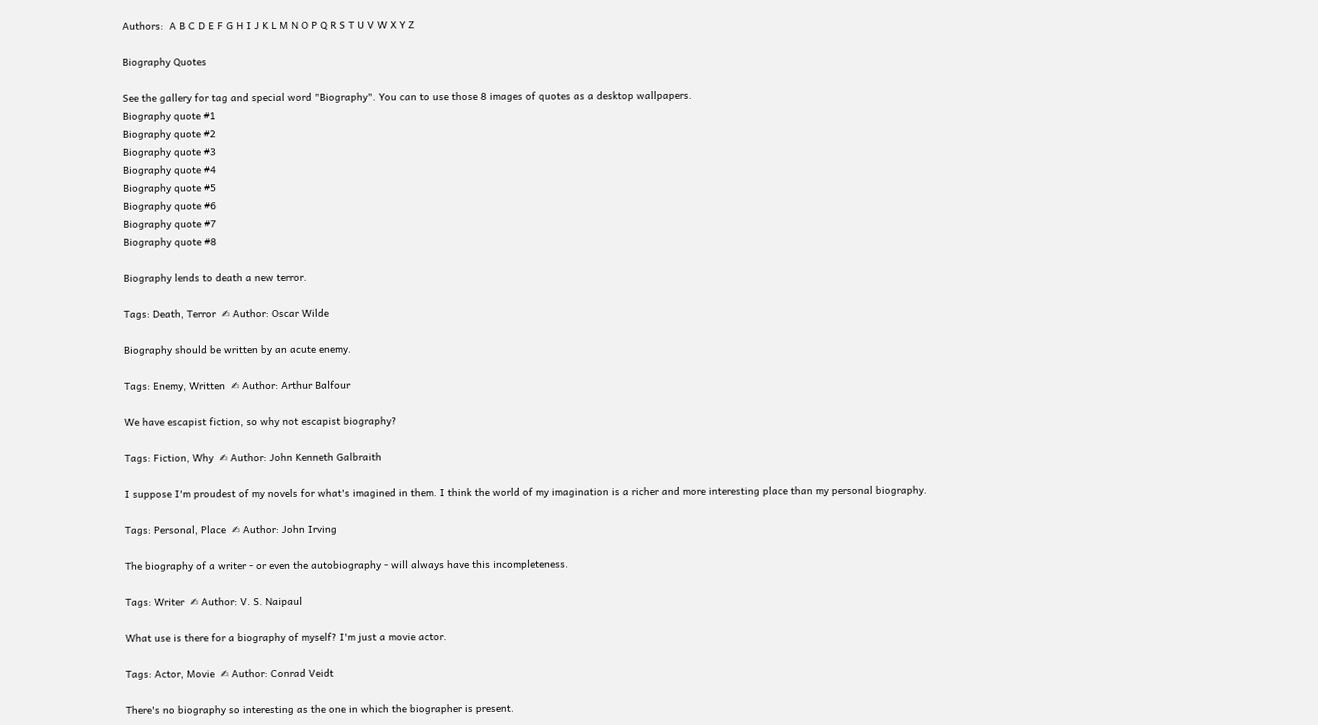Authors:  A B C D E F G H I J K L M N O P Q R S T U V W X Y Z

Biography Quotes

See the gallery for tag and special word "Biography". You can to use those 8 images of quotes as a desktop wallpapers.
Biography quote #1
Biography quote #2
Biography quote #3
Biography quote #4
Biography quote #5
Biography quote #6
Biography quote #7
Biography quote #8

Biography lends to death a new terror.

Tags: Death, Terror  ✍ Author: Oscar Wilde

Biography should be written by an acute enemy.

Tags: Enemy, Written  ✍ Author: Arthur Balfour

We have escapist fiction, so why not escapist biography?

Tags: Fiction, Why  ✍ Author: John Kenneth Galbraith

I suppose I'm proudest of my novels for what's imagined in them. I think the world of my imagination is a richer and more interesting place than my personal biography.

Tags: Personal, Place  ✍ Author: John Irving

The biography of a writer - or even the autobiography - will always have this incompleteness.

Tags: Writer  ✍ Author: V. S. Naipaul

What use is there for a biography of myself? I'm just a movie actor.

Tags: Actor, Movie  ✍ Author: Conrad Veidt

There's no biography so interesting as the one in which the biographer is present.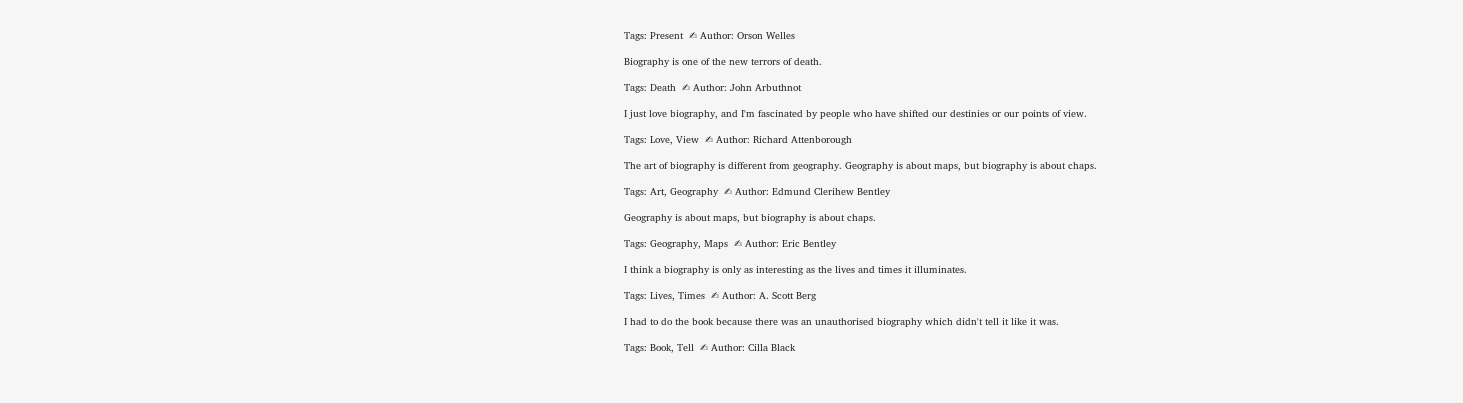Tags: Present  ✍ Author: Orson Welles

Biography is one of the new terrors of death.

Tags: Death  ✍ Author: John Arbuthnot

I just love biography, and I'm fascinated by people who have shifted our destinies or our points of view.

Tags: Love, View  ✍ Author: Richard Attenborough

The art of biography is different from geography. Geography is about maps, but biography is about chaps.

Tags: Art, Geography  ✍ Author: Edmund Clerihew Bentley

Geography is about maps, but biography is about chaps.

Tags: Geography, Maps  ✍ Author: Eric Bentley

I think a biography is only as interesting as the lives and times it illuminates.

Tags: Lives, Times  ✍ Author: A. Scott Berg

I had to do the book because there was an unauthorised biography which didn't tell it like it was.

Tags: Book, Tell  ✍ Author: Cilla Black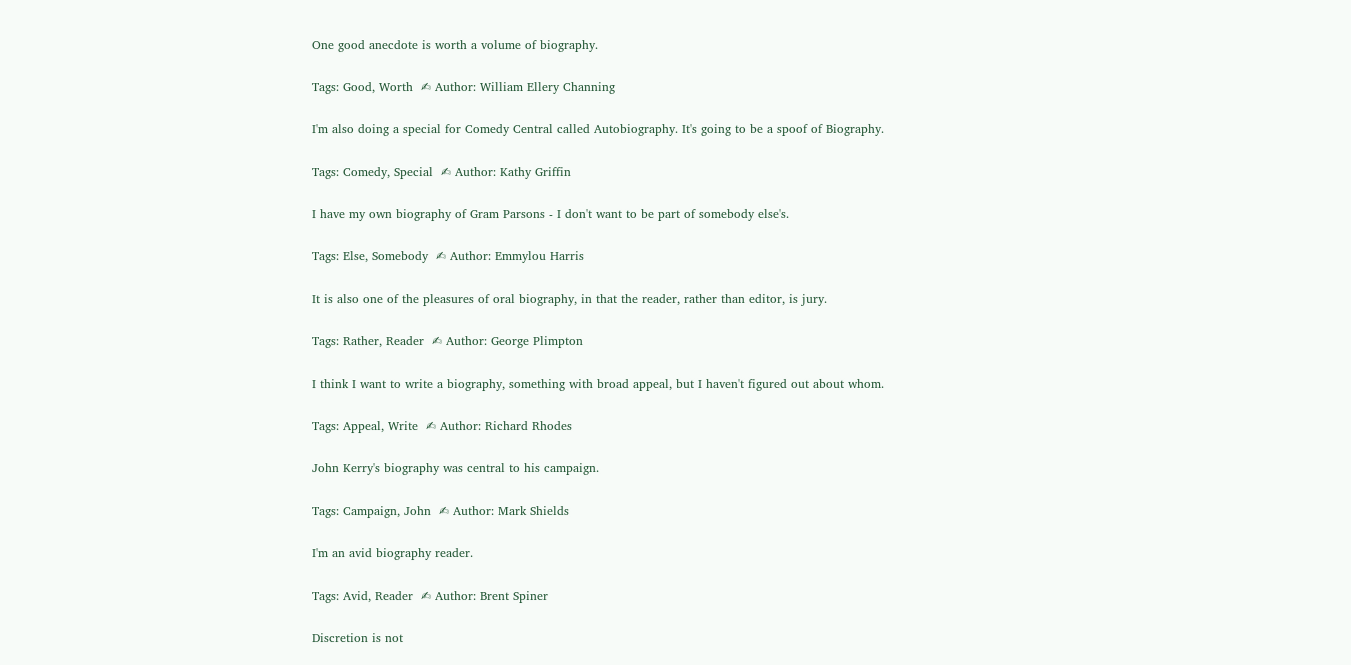One good anecdote is worth a volume of biography.

Tags: Good, Worth  ✍ Author: William Ellery Channing

I'm also doing a special for Comedy Central called Autobiography. It's going to be a spoof of Biography.

Tags: Comedy, Special  ✍ Author: Kathy Griffin

I have my own biography of Gram Parsons - I don't want to be part of somebody else's.

Tags: Else, Somebody  ✍ Author: Emmylou Harris

It is also one of the pleasures of oral biography, in that the reader, rather than editor, is jury.

Tags: Rather, Reader  ✍ Author: George Plimpton

I think I want to write a biography, something with broad appeal, but I haven't figured out about whom.

Tags: Appeal, Write  ✍ Author: Richard Rhodes

John Kerry's biography was central to his campaign.

Tags: Campaign, John  ✍ Author: Mark Shields

I'm an avid biography reader.

Tags: Avid, Reader  ✍ Author: Brent Spiner

Discretion is not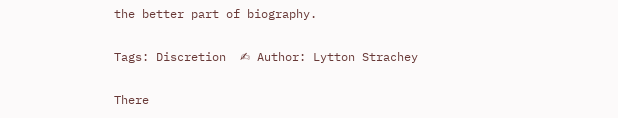the better part of biography.

Tags: Discretion  ✍ Author: Lytton Strachey

There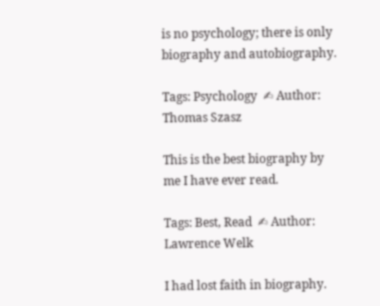is no psychology; there is only biography and autobiography.

Tags: Psychology  ✍ Author: Thomas Szasz

This is the best biography by me I have ever read.

Tags: Best, Read  ✍ Author: Lawrence Welk

I had lost faith in biography.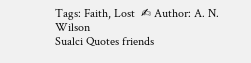Tags: Faith, Lost  ✍ Author: A. N. Wilson
Sualci Quotes friends